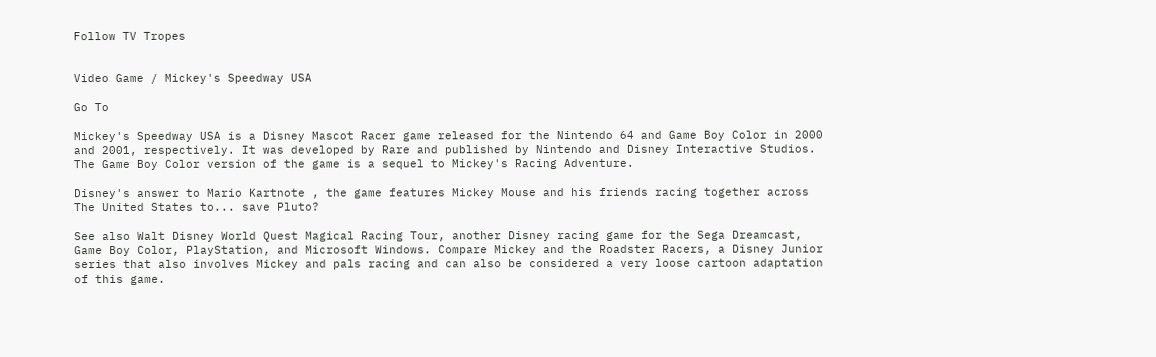Follow TV Tropes


Video Game / Mickey's Speedway USA

Go To

Mickey's Speedway USA is a Disney Mascot Racer game released for the Nintendo 64 and Game Boy Color in 2000 and 2001, respectively. It was developed by Rare and published by Nintendo and Disney Interactive Studios. The Game Boy Color version of the game is a sequel to Mickey's Racing Adventure.

Disney's answer to Mario Kartnote , the game features Mickey Mouse and his friends racing together across The United States to... save Pluto?

See also Walt Disney World Quest Magical Racing Tour, another Disney racing game for the Sega Dreamcast, Game Boy Color, PlayStation, and Microsoft Windows. Compare Mickey and the Roadster Racers, a Disney Junior series that also involves Mickey and pals racing and can also be considered a very loose cartoon adaptation of this game.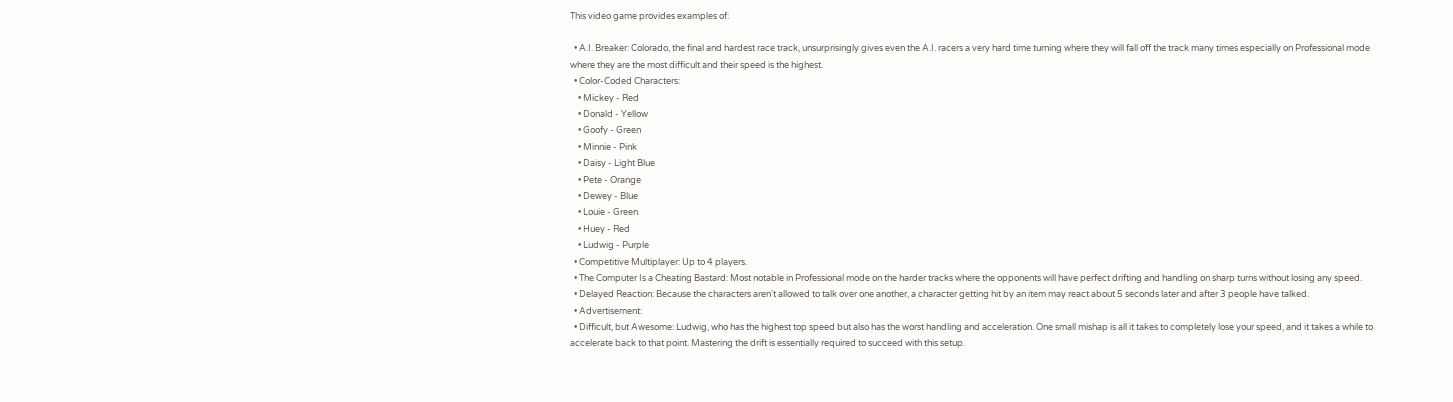This video game provides examples of:

  • A.I. Breaker: Colorado, the final and hardest race track, unsurprisingly gives even the A.I. racers a very hard time turning where they will fall off the track many times especially on Professional mode where they are the most difficult and their speed is the highest.
  • Color-Coded Characters:
    • Mickey - Red
    • Donald - Yellow
    • Goofy - Green
    • Minnie - Pink
    • Daisy - Light Blue
    • Pete - Orange
    • Dewey - Blue
    • Louie - Green
    • Huey - Red
    • Ludwig - Purple
  • Competitive Multiplayer: Up to 4 players.
  • The Computer Is a Cheating Bastard: Most notable in Professional mode on the harder tracks where the opponents will have perfect drifting and handling on sharp turns without losing any speed.
  • Delayed Reaction: Because the characters aren't allowed to talk over one another, a character getting hit by an item may react about 5 seconds later and after 3 people have talked.
  • Advertisement:
  • Difficult, but Awesome: Ludwig, who has the highest top speed but also has the worst handling and acceleration. One small mishap is all it takes to completely lose your speed, and it takes a while to accelerate back to that point. Mastering the drift is essentially required to succeed with this setup.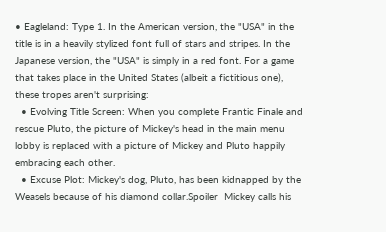• Eagleland: Type 1. In the American version, the "USA" in the title is in a heavily stylized font full of stars and stripes. In the Japanese version, the "USA" is simply in a red font. For a game that takes place in the United States (albeit a fictitious one), these tropes aren't surprising:
  • Evolving Title Screen: When you complete Frantic Finale and rescue Pluto, the picture of Mickey's head in the main menu lobby is replaced with a picture of Mickey and Pluto happily embracing each other.
  • Excuse Plot: Mickey's dog, Pluto, has been kidnapped by the Weasels because of his diamond collar.Spoiler  Mickey calls his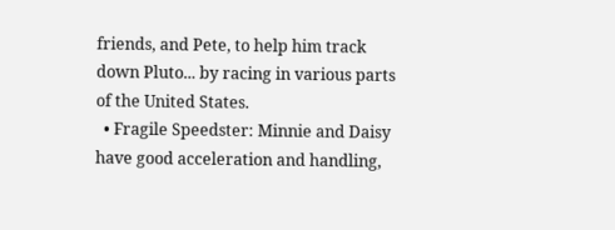friends, and Pete, to help him track down Pluto... by racing in various parts of the United States.
  • Fragile Speedster: Minnie and Daisy have good acceleration and handling,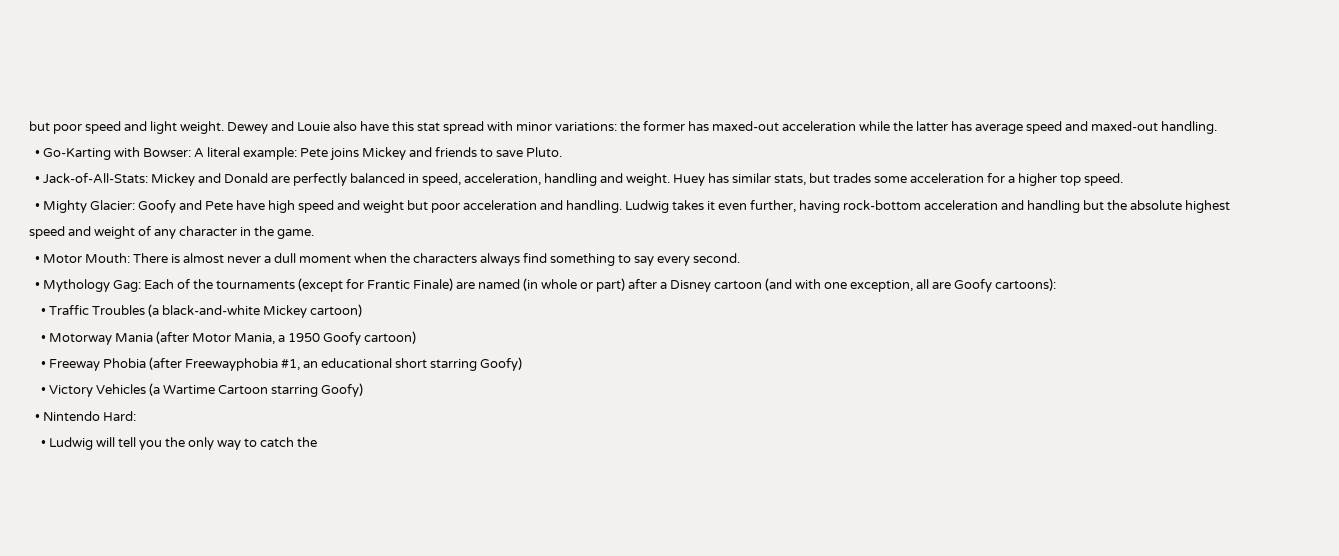but poor speed and light weight. Dewey and Louie also have this stat spread with minor variations: the former has maxed-out acceleration while the latter has average speed and maxed-out handling.
  • Go-Karting with Bowser: A literal example: Pete joins Mickey and friends to save Pluto.
  • Jack-of-All-Stats: Mickey and Donald are perfectly balanced in speed, acceleration, handling and weight. Huey has similar stats, but trades some acceleration for a higher top speed.
  • Mighty Glacier: Goofy and Pete have high speed and weight but poor acceleration and handling. Ludwig takes it even further, having rock-bottom acceleration and handling but the absolute highest speed and weight of any character in the game.
  • Motor Mouth: There is almost never a dull moment when the characters always find something to say every second.
  • Mythology Gag: Each of the tournaments (except for Frantic Finale) are named (in whole or part) after a Disney cartoon (and with one exception, all are Goofy cartoons):
    • Traffic Troubles (a black-and-white Mickey cartoon)
    • Motorway Mania (after Motor Mania, a 1950 Goofy cartoon)
    • Freeway Phobia (after Freewayphobia #1, an educational short starring Goofy)
    • Victory Vehicles (a Wartime Cartoon starring Goofy)
  • Nintendo Hard:
    • Ludwig will tell you the only way to catch the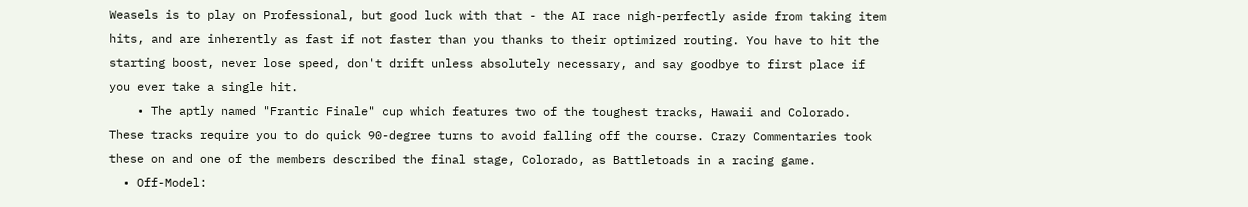Weasels is to play on Professional, but good luck with that - the AI race nigh-perfectly aside from taking item hits, and are inherently as fast if not faster than you thanks to their optimized routing. You have to hit the starting boost, never lose speed, don't drift unless absolutely necessary, and say goodbye to first place if you ever take a single hit.
    • The aptly named "Frantic Finale" cup which features two of the toughest tracks, Hawaii and Colorado. These tracks require you to do quick 90-degree turns to avoid falling off the course. Crazy Commentaries took these on and one of the members described the final stage, Colorado, as Battletoads in a racing game.
  • Off-Model: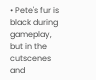• Pete's fur is black during gameplay, but in the cutscenes and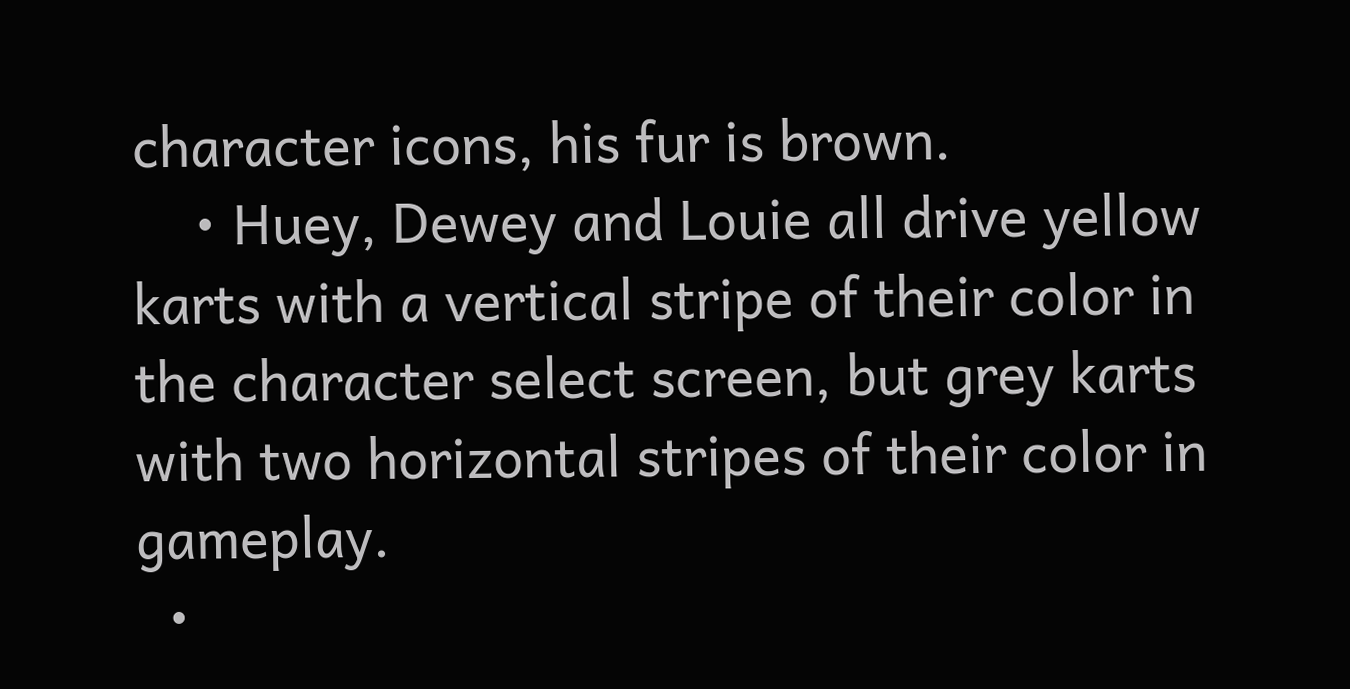character icons, his fur is brown.
    • Huey, Dewey and Louie all drive yellow karts with a vertical stripe of their color in the character select screen, but grey karts with two horizontal stripes of their color in gameplay.
  •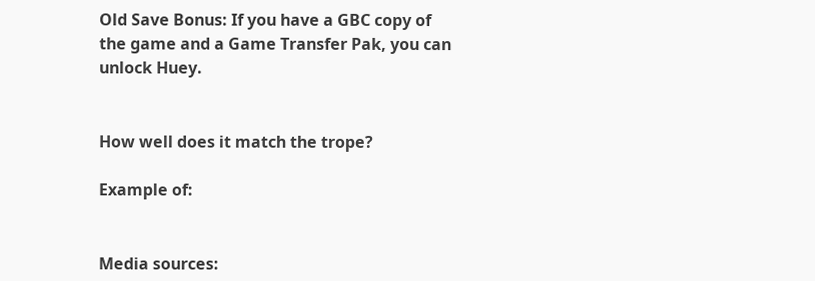Old Save Bonus: If you have a GBC copy of the game and a Game Transfer Pak, you can unlock Huey.


How well does it match the trope?

Example of:


Media sources: